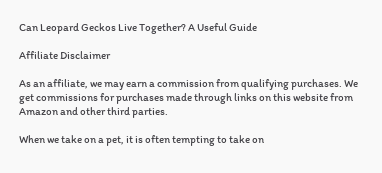Can Leopard Geckos Live Together? A Useful Guide

Affiliate Disclaimer

As an affiliate, we may earn a commission from qualifying purchases. We get commissions for purchases made through links on this website from Amazon and other third parties.

When we take on a pet, it is often tempting to take on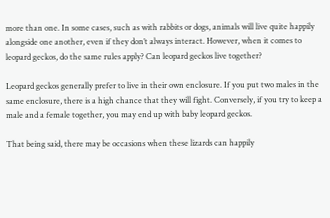more than one. In some cases, such as with rabbits or dogs, animals will live quite happily alongside one another, even if they don’t always interact. However, when it comes to leopard geckos, do the same rules apply? Can leopard geckos live together?

Leopard geckos generally prefer to live in their own enclosure. If you put two males in the same enclosure, there is a high chance that they will fight. Conversely, if you try to keep a male and a female together, you may end up with baby leopard geckos.

That being said, there may be occasions when these lizards can happily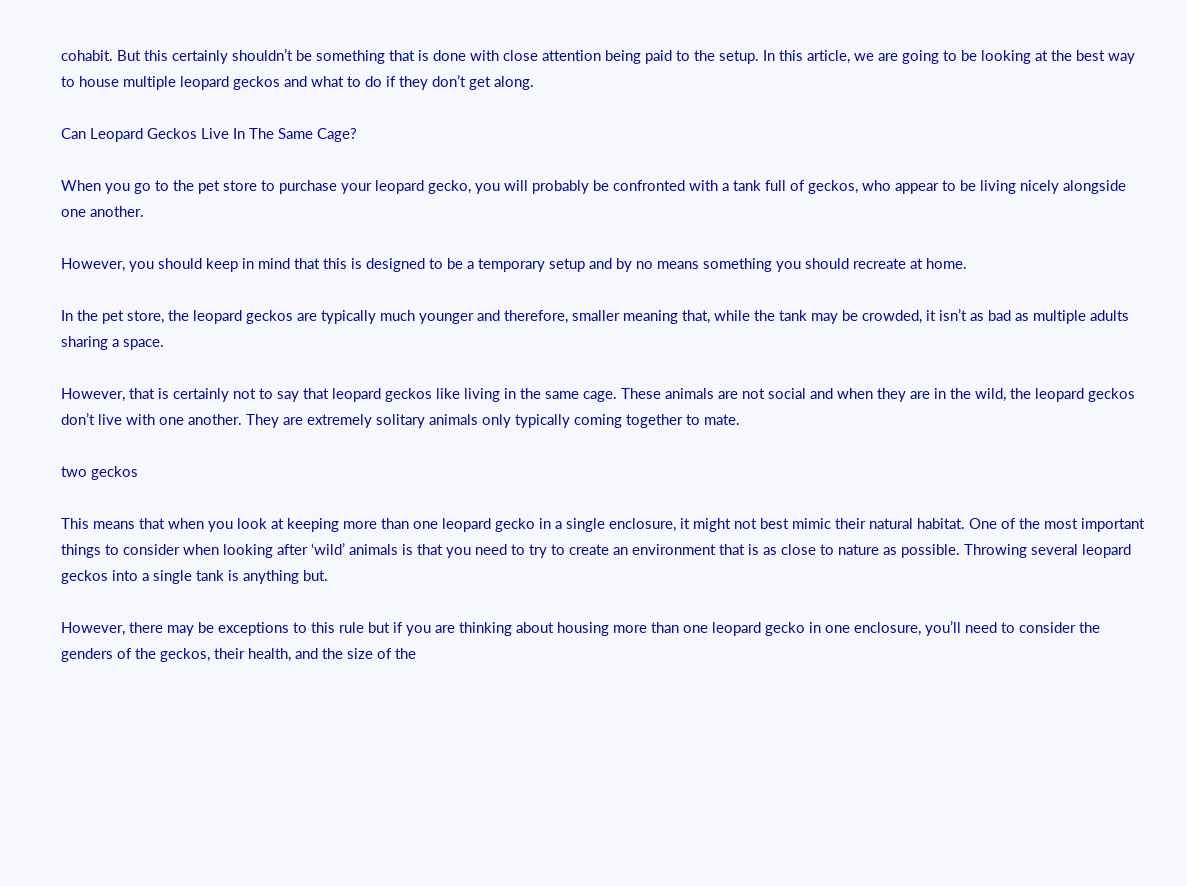cohabit. But this certainly shouldn’t be something that is done with close attention being paid to the setup. In this article, we are going to be looking at the best way to house multiple leopard geckos and what to do if they don’t get along.

Can Leopard Geckos Live In The Same Cage?

When you go to the pet store to purchase your leopard gecko, you will probably be confronted with a tank full of geckos, who appear to be living nicely alongside one another.

However, you should keep in mind that this is designed to be a temporary setup and by no means something you should recreate at home.

In the pet store, the leopard geckos are typically much younger and therefore, smaller meaning that, while the tank may be crowded, it isn’t as bad as multiple adults sharing a space.

However, that is certainly not to say that leopard geckos like living in the same cage. These animals are not social and when they are in the wild, the leopard geckos don’t live with one another. They are extremely solitary animals only typically coming together to mate.

two geckos

This means that when you look at keeping more than one leopard gecko in a single enclosure, it might not best mimic their natural habitat. One of the most important things to consider when looking after ‘wild’ animals is that you need to try to create an environment that is as close to nature as possible. Throwing several leopard geckos into a single tank is anything but.

However, there may be exceptions to this rule but if you are thinking about housing more than one leopard gecko in one enclosure, you’ll need to consider the genders of the geckos, their health, and the size of the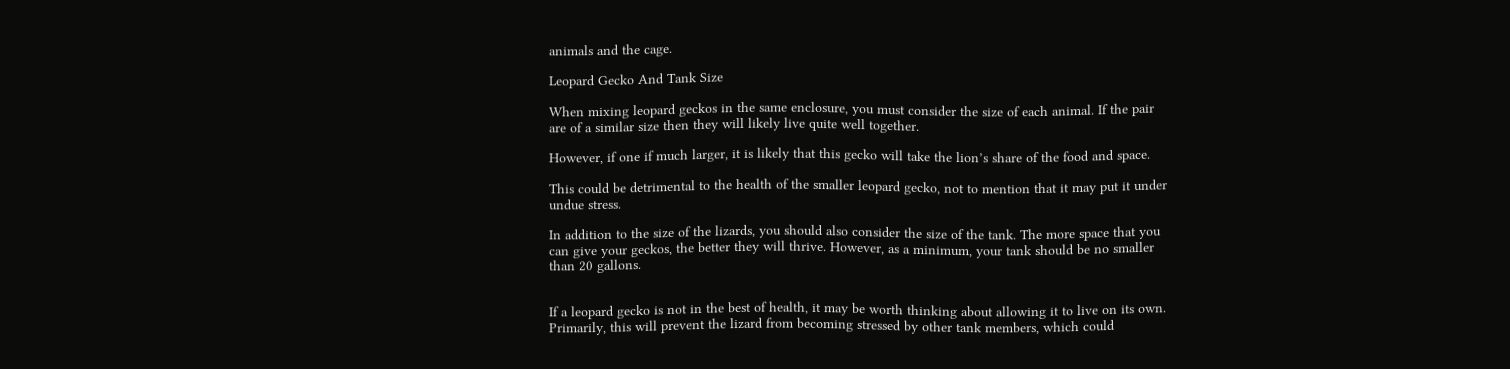animals and the cage.

Leopard Gecko And Tank Size

When mixing leopard geckos in the same enclosure, you must consider the size of each animal. If the pair are of a similar size then they will likely live quite well together.

However, if one if much larger, it is likely that this gecko will take the lion’s share of the food and space.

This could be detrimental to the health of the smaller leopard gecko, not to mention that it may put it under undue stress.

In addition to the size of the lizards, you should also consider the size of the tank. The more space that you can give your geckos, the better they will thrive. However, as a minimum, your tank should be no smaller than 20 gallons.


If a leopard gecko is not in the best of health, it may be worth thinking about allowing it to live on its own. Primarily, this will prevent the lizard from becoming stressed by other tank members, which could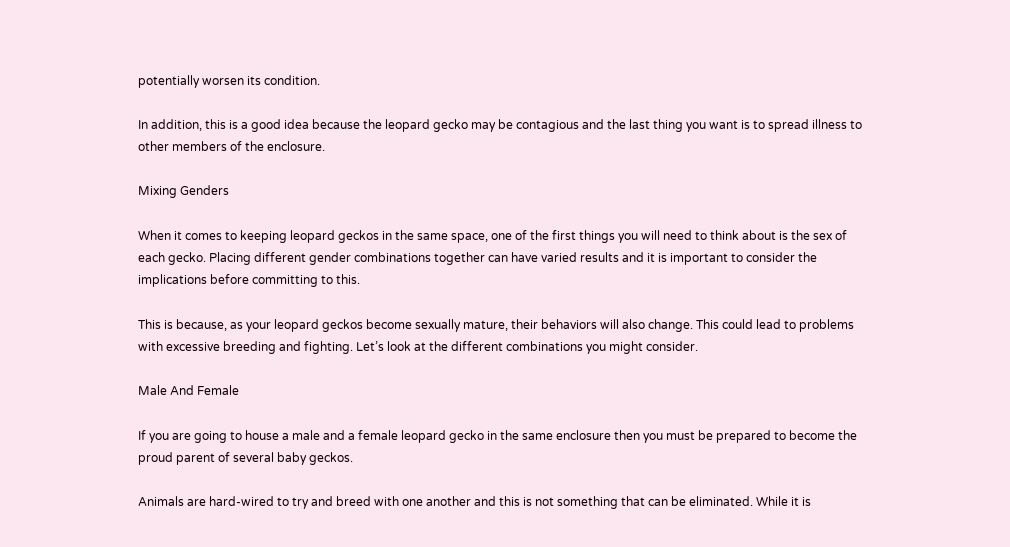potentially worsen its condition.

In addition, this is a good idea because the leopard gecko may be contagious and the last thing you want is to spread illness to other members of the enclosure.

Mixing Genders

When it comes to keeping leopard geckos in the same space, one of the first things you will need to think about is the sex of each gecko. Placing different gender combinations together can have varied results and it is important to consider the implications before committing to this.

This is because, as your leopard geckos become sexually mature, their behaviors will also change. This could lead to problems with excessive breeding and fighting. Let’s look at the different combinations you might consider.

Male And Female

If you are going to house a male and a female leopard gecko in the same enclosure then you must be prepared to become the proud parent of several baby geckos.

Animals are hard-wired to try and breed with one another and this is not something that can be eliminated. While it is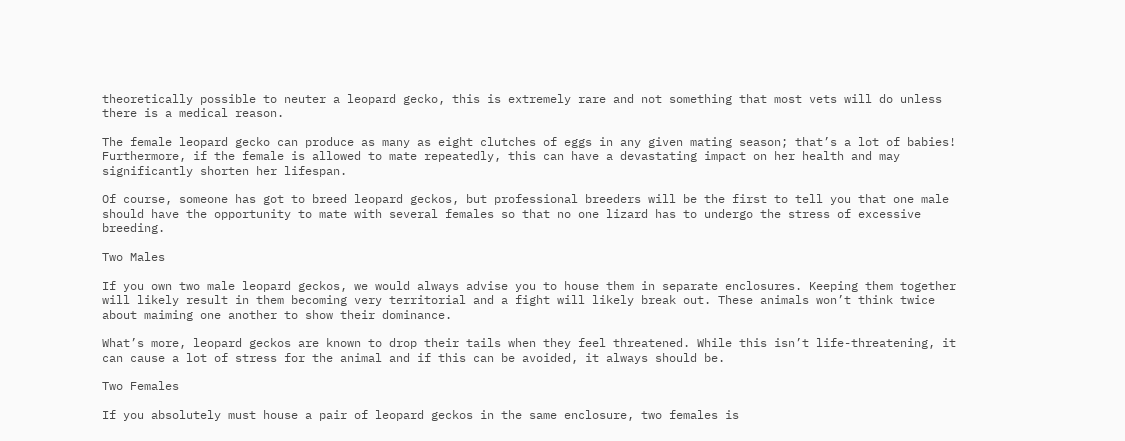theoretically possible to neuter a leopard gecko, this is extremely rare and not something that most vets will do unless there is a medical reason.

The female leopard gecko can produce as many as eight clutches of eggs in any given mating season; that’s a lot of babies! Furthermore, if the female is allowed to mate repeatedly, this can have a devastating impact on her health and may significantly shorten her lifespan.

Of course, someone has got to breed leopard geckos, but professional breeders will be the first to tell you that one male should have the opportunity to mate with several females so that no one lizard has to undergo the stress of excessive breeding.

Two Males

If you own two male leopard geckos, we would always advise you to house them in separate enclosures. Keeping them together will likely result in them becoming very territorial and a fight will likely break out. These animals won’t think twice about maiming one another to show their dominance.

What’s more, leopard geckos are known to drop their tails when they feel threatened. While this isn’t life-threatening, it can cause a lot of stress for the animal and if this can be avoided, it always should be.

Two Females

If you absolutely must house a pair of leopard geckos in the same enclosure, two females is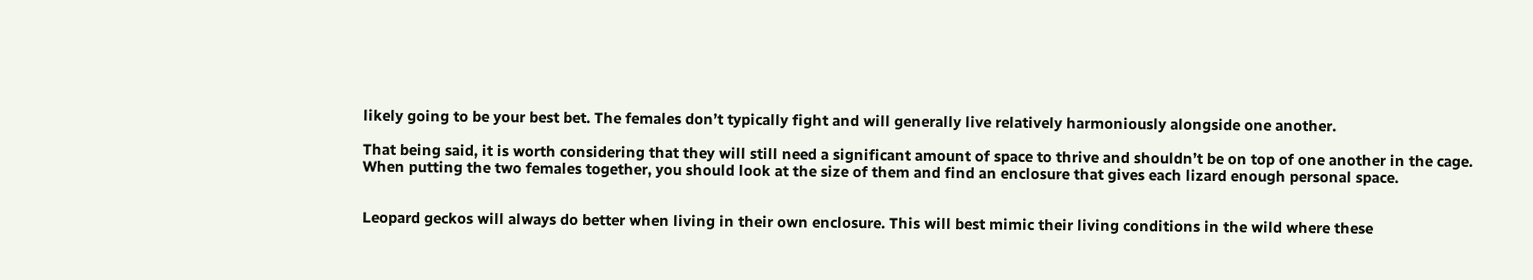likely going to be your best bet. The females don’t typically fight and will generally live relatively harmoniously alongside one another.

That being said, it is worth considering that they will still need a significant amount of space to thrive and shouldn’t be on top of one another in the cage. When putting the two females together, you should look at the size of them and find an enclosure that gives each lizard enough personal space.


Leopard geckos will always do better when living in their own enclosure. This will best mimic their living conditions in the wild where these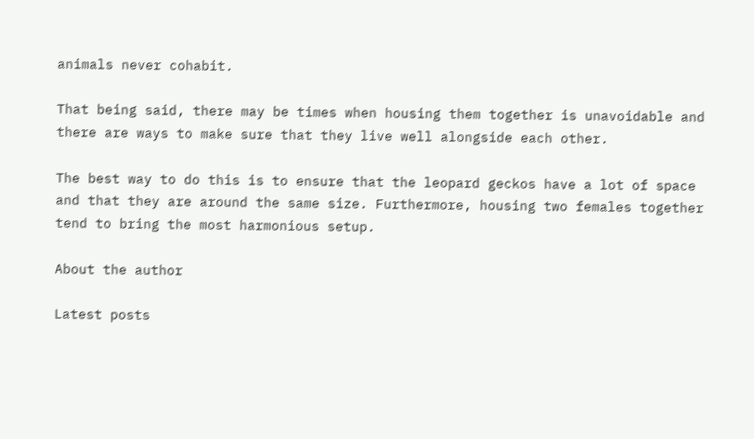animals never cohabit.

That being said, there may be times when housing them together is unavoidable and there are ways to make sure that they live well alongside each other.

The best way to do this is to ensure that the leopard geckos have a lot of space and that they are around the same size. Furthermore, housing two females together tend to bring the most harmonious setup.

About the author

Latest posts